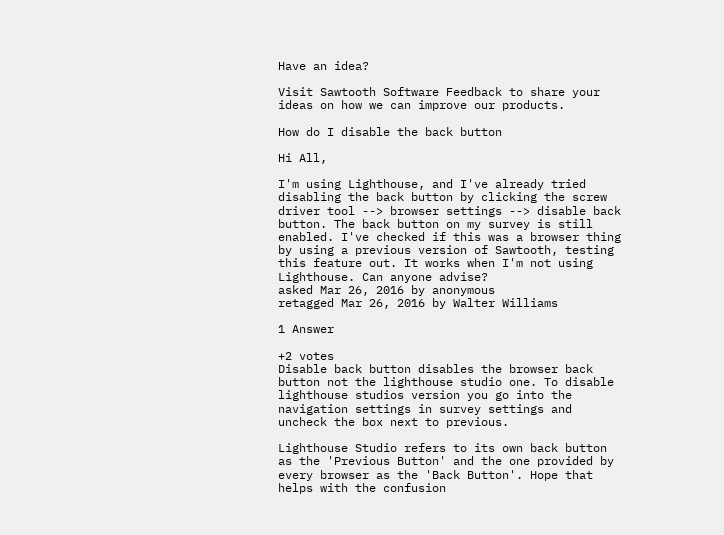Have an idea?

Visit Sawtooth Software Feedback to share your ideas on how we can improve our products.

How do I disable the back button

Hi All,

I'm using Lighthouse, and I've already tried disabling the back button by clicking the screw driver tool --> browser settings --> disable back button. The back button on my survey is still enabled. I've checked if this was a browser thing by using a previous version of Sawtooth, testing this feature out. It works when I'm not using Lighthouse. Can anyone advise?
asked Mar 26, 2016 by anonymous
retagged Mar 26, 2016 by Walter Williams

1 Answer

+2 votes
Disable back button disables the browser back button not the lighthouse studio one. To disable lighthouse studios version you go into the navigation settings in survey settings and uncheck the box next to previous.

Lighthouse Studio refers to its own back button as the 'Previous Button' and the one provided by every browser as the 'Back Button'. Hope that helps with the confusion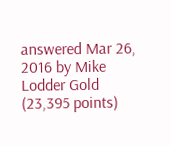answered Mar 26, 2016 by Mike Lodder Gold (23,395 points)